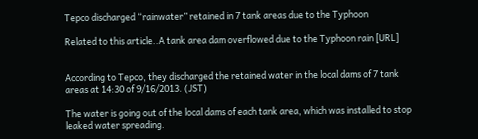Tepco discharged “rainwater” retained in 7 tank areas due to the Typhoon

Related to this article..A tank area dam overflowed due to the Typhoon rain [URL]


According to Tepco, they discharged the retained water in the local dams of 7 tank areas at 14:30 of 9/16/2013. (JST)

The water is going out of the local dams of each tank area, which was installed to stop leaked water spreading.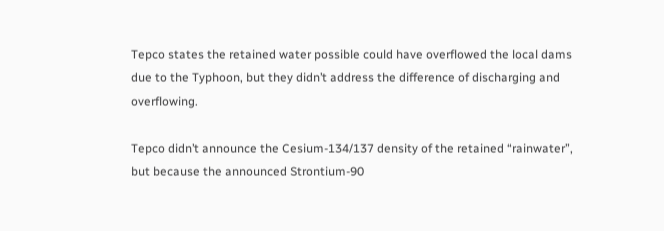Tepco states the retained water possible could have overflowed the local dams due to the Typhoon, but they didn’t address the difference of discharging and overflowing.

Tepco didn’t announce the Cesium-134/137 density of the retained “rainwater”, but because the announced Strontium-90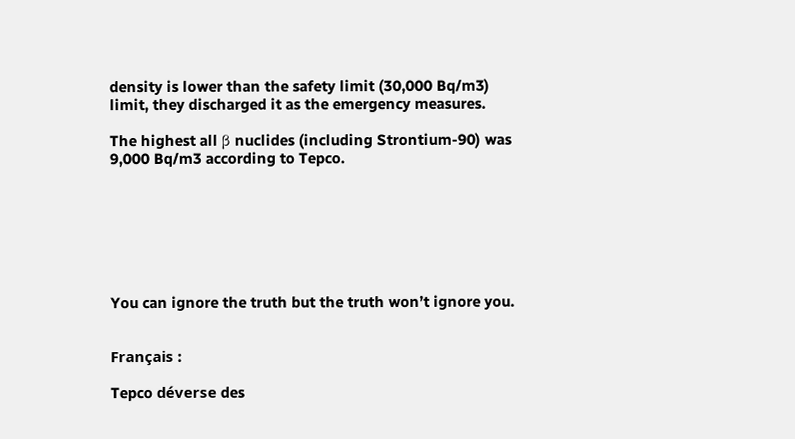density is lower than the safety limit (30,000 Bq/m3) limit, they discharged it as the emergency measures.

The highest all β nuclides (including Strontium-90) was 9,000 Bq/m3 according to Tepco.







You can ignore the truth but the truth won’t ignore you.


Français :

Tepco déverse des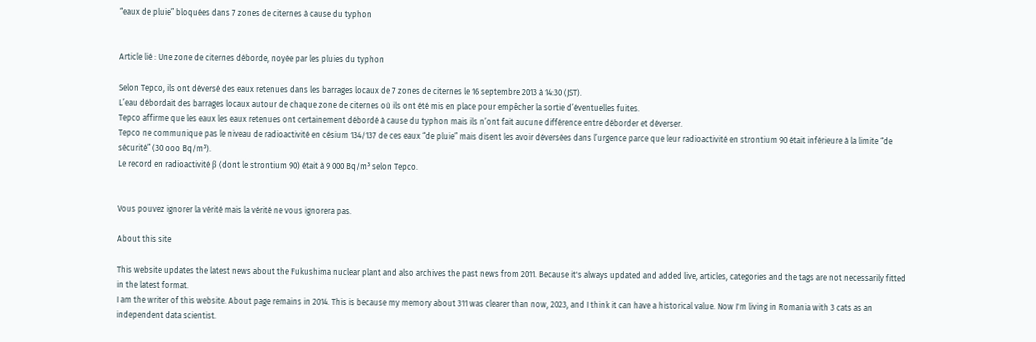“eaux de pluie” bloquées dans 7 zones de citernes à cause du typhon


Article lié : Une zone de citernes déborde, noyée par les pluies du typhon

Selon Tepco, ils ont déversé des eaux retenues dans les barrages locaux de 7 zones de citernes le 16 septembre 2013 à 14:30 (JST).
L’eau débordait des barrages locaux autour de chaque zone de citernes où ils ont été mis en place pour empêcher la sortie d’éventuelles fuites.
Tepco affirme que les eaux les eaux retenues ont certainement débordé à cause du typhon mais ils n’ont fait aucune différence entre déborder et déverser.
Tepco ne communique pas le niveau de radioactivité en césium 134/137 de ces eaux “de pluie” mais disent les avoir déversées dans l’urgence parce que leur radioactivité en strontium 90 était inférieure à la limite “de sécurité” (30 ooo Bq/m³).
Le record en radioactivité β (dont le strontium 90) était à 9 000 Bq/m³ selon Tepco.


Vous pouvez ignorer la vérité mais la vérité ne vous ignorera pas.

About this site

This website updates the latest news about the Fukushima nuclear plant and also archives the past news from 2011. Because it's always updated and added live, articles, categories and the tags are not necessarily fitted in the latest format.
I am the writer of this website. About page remains in 2014. This is because my memory about 311 was clearer than now, 2023, and I think it can have a historical value. Now I'm living in Romania with 3 cats as an independent data scientist.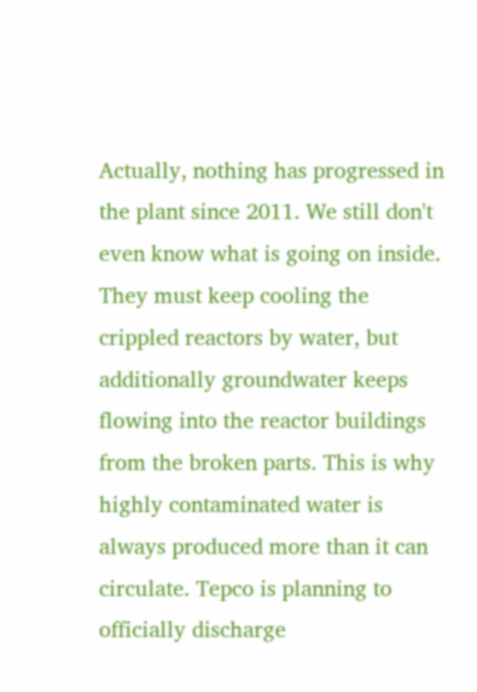Actually, nothing has progressed in the plant since 2011. We still don't even know what is going on inside. They must keep cooling the crippled reactors by water, but additionally groundwater keeps flowing into the reactor buildings from the broken parts. This is why highly contaminated water is always produced more than it can circulate. Tepco is planning to officially discharge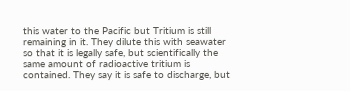this water to the Pacific but Tritium is still remaining in it. They dilute this with seawater so that it is legally safe, but scientifically the same amount of radioactive tritium is contained. They say it is safe to discharge, but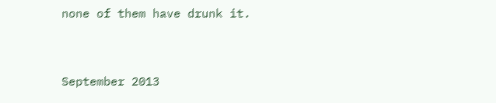none of them have drunk it.


September 2013